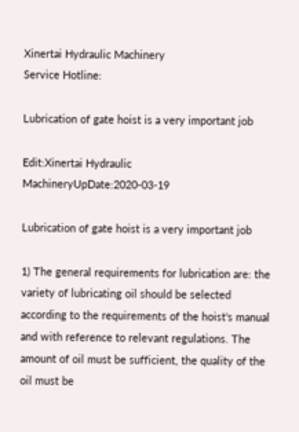Xinertai Hydraulic Machinery
Service Hotline:

Lubrication of gate hoist is a very important job

Edit:Xinertai Hydraulic MachineryUpDate:2020-03-19

Lubrication of gate hoist is a very important job

1) The general requirements for lubrication are: the variety of lubricating oil should be selected according to the requirements of the hoist's manual and with reference to relevant regulations. The amount of oil must be sufficient, the quality of the oil must be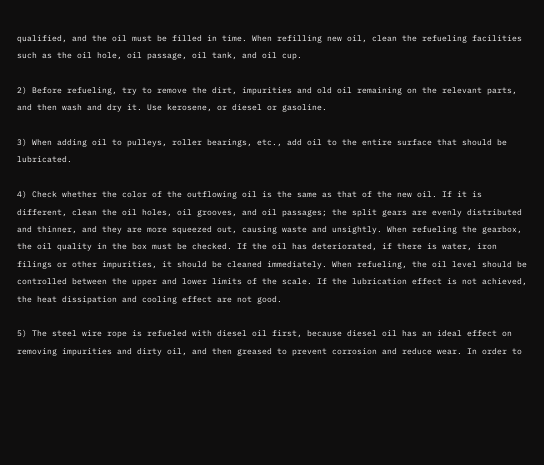qualified, and the oil must be filled in time. When refilling new oil, clean the refueling facilities such as the oil hole, oil passage, oil tank, and oil cup.

2) Before refueling, try to remove the dirt, impurities and old oil remaining on the relevant parts, and then wash and dry it. Use kerosene, or diesel or gasoline.

3) When adding oil to pulleys, roller bearings, etc., add oil to the entire surface that should be lubricated.

4) Check whether the color of the outflowing oil is the same as that of the new oil. If it is different, clean the oil holes, oil grooves, and oil passages; the split gears are evenly distributed and thinner, and they are more squeezed out, causing waste and unsightly. When refueling the gearbox, the oil quality in the box must be checked. If the oil has deteriorated, if there is water, iron filings or other impurities, it should be cleaned immediately. When refueling, the oil level should be controlled between the upper and lower limits of the scale. If the lubrication effect is not achieved, the heat dissipation and cooling effect are not good.

5) The steel wire rope is refueled with diesel oil first, because diesel oil has an ideal effect on removing impurities and dirty oil, and then greased to prevent corrosion and reduce wear. In order to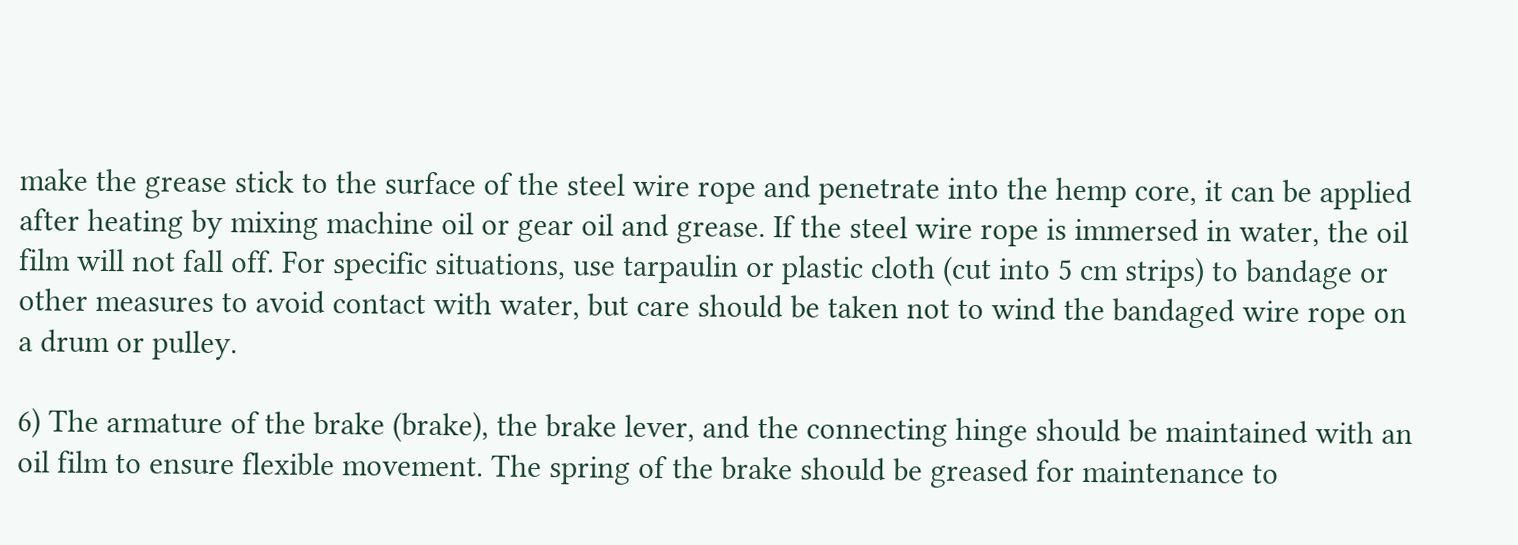make the grease stick to the surface of the steel wire rope and penetrate into the hemp core, it can be applied after heating by mixing machine oil or gear oil and grease. If the steel wire rope is immersed in water, the oil film will not fall off. For specific situations, use tarpaulin or plastic cloth (cut into 5 cm strips) to bandage or other measures to avoid contact with water, but care should be taken not to wind the bandaged wire rope on a drum or pulley.

6) The armature of the brake (brake), the brake lever, and the connecting hinge should be maintained with an oil film to ensure flexible movement. The spring of the brake should be greased for maintenance to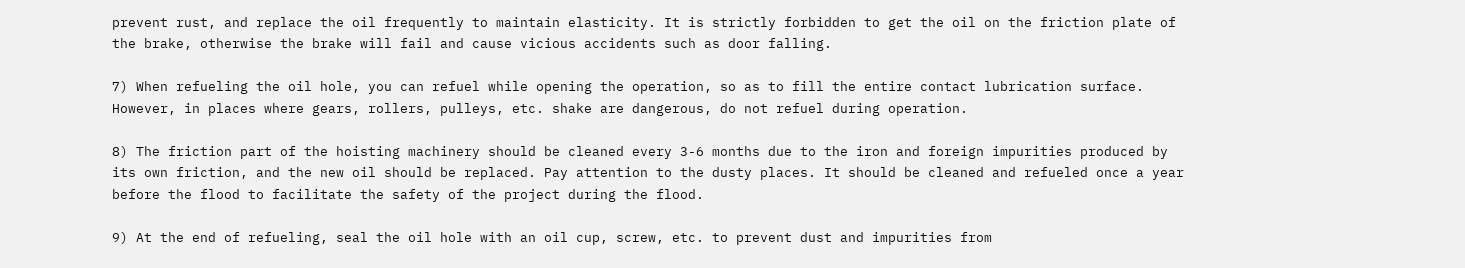prevent rust, and replace the oil frequently to maintain elasticity. It is strictly forbidden to get the oil on the friction plate of the brake, otherwise the brake will fail and cause vicious accidents such as door falling.

7) When refueling the oil hole, you can refuel while opening the operation, so as to fill the entire contact lubrication surface. However, in places where gears, rollers, pulleys, etc. shake are dangerous, do not refuel during operation.

8) The friction part of the hoisting machinery should be cleaned every 3-6 months due to the iron and foreign impurities produced by its own friction, and the new oil should be replaced. Pay attention to the dusty places. It should be cleaned and refueled once a year before the flood to facilitate the safety of the project during the flood.

9) At the end of refueling, seal the oil hole with an oil cup, screw, etc. to prevent dust and impurities from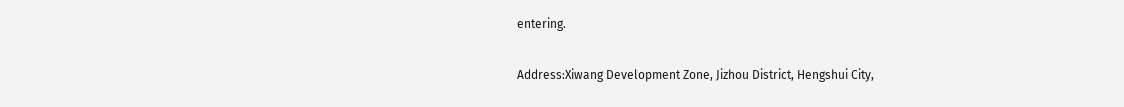entering.

Address:Xiwang Development Zone, Jizhou District, Hengshui City,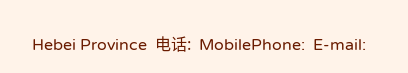Hebei Province  电话:  MobilePhone:  E-mail: